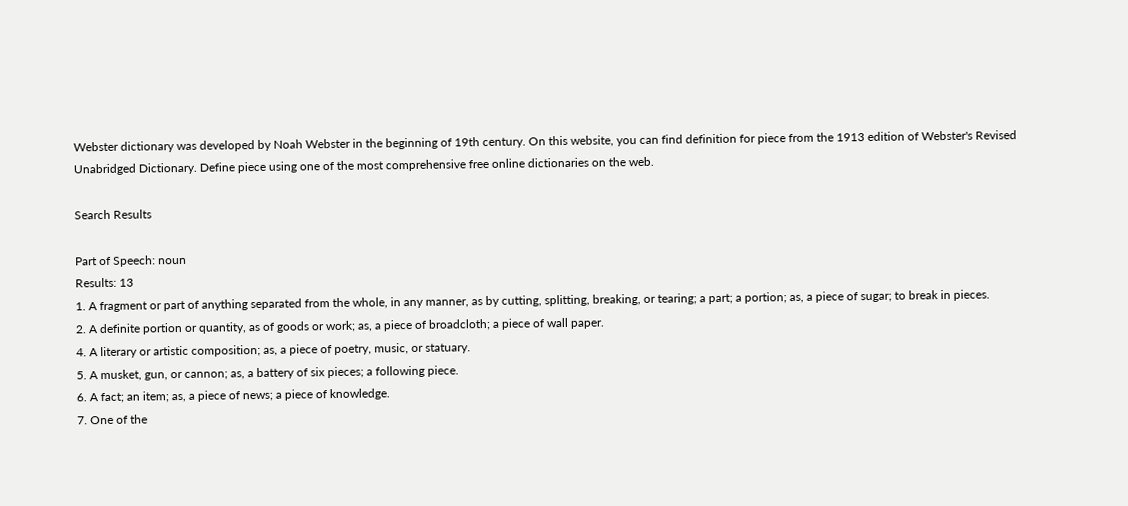Webster dictionary was developed by Noah Webster in the beginning of 19th century. On this website, you can find definition for piece from the 1913 edition of Webster's Revised Unabridged Dictionary. Define piece using one of the most comprehensive free online dictionaries on the web.

Search Results

Part of Speech: noun
Results: 13
1. A fragment or part of anything separated from the whole, in any manner, as by cutting, splitting, breaking, or tearing; a part; a portion; as, a piece of sugar; to break in pieces.
2. A definite portion or quantity, as of goods or work; as, a piece of broadcloth; a piece of wall paper.
4. A literary or artistic composition; as, a piece of poetry, music, or statuary.
5. A musket, gun, or cannon; as, a battery of six pieces; a following piece.
6. A fact; an item; as, a piece of news; a piece of knowledge.
7. One of the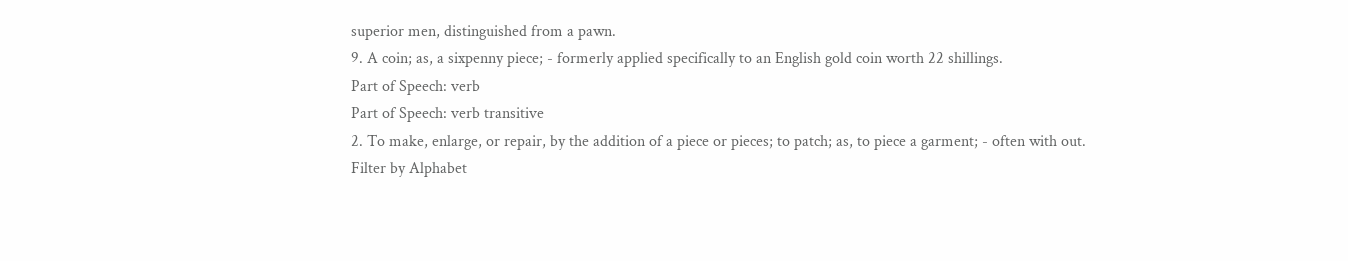superior men, distinguished from a pawn.
9. A coin; as, a sixpenny piece; - formerly applied specifically to an English gold coin worth 22 shillings.
Part of Speech: verb
Part of Speech: verb transitive
2. To make, enlarge, or repair, by the addition of a piece or pieces; to patch; as, to piece a garment; - often with out.
Filter by Alphabet